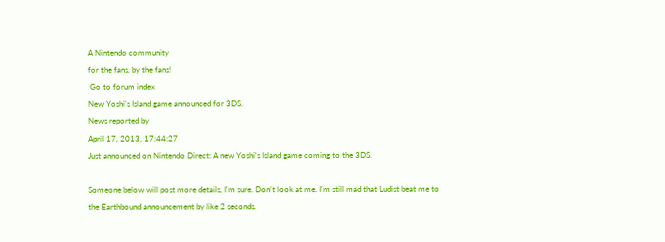A Nintendo community
for the fans, by the fans!
 Go to forum index
New Yoshi's Island game announced for 3DS.
News reported by
April 17, 2013, 17:44:27
Just announced on Nintendo Direct: A new Yoshi's Island game coming to the 3DS.

Someone below will post more details, I'm sure. Don't look at me. I'm still mad that Ludist beat me to the Earthbound announcement by like 2 seconds.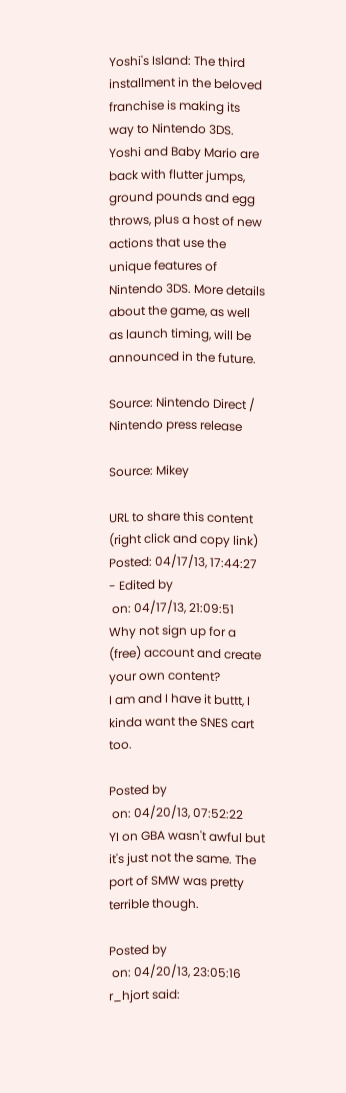Yoshi's Island: The third installment in the beloved franchise is making its way to Nintendo 3DS. Yoshi and Baby Mario are back with flutter jumps, ground pounds and egg throws, plus a host of new actions that use the unique features of Nintendo 3DS. More details about the game, as well as launch timing, will be announced in the future.

Source: Nintendo Direct / Nintendo press release

Source: Mikey

URL to share this content (right click and copy link)
Posted: 04/17/13, 17:44:27  - Edited by
 on: 04/17/13, 21:09:51
Why not sign up for a (free) account and create your own content?
I am and I have it buttt, I kinda want the SNES cart too.

Posted by
 on: 04/20/13, 07:52:22
YI on GBA wasn't awful but it's just not the same. The port of SMW was pretty terrible though.

Posted by
 on: 04/20/13, 23:05:16
r_hjort said: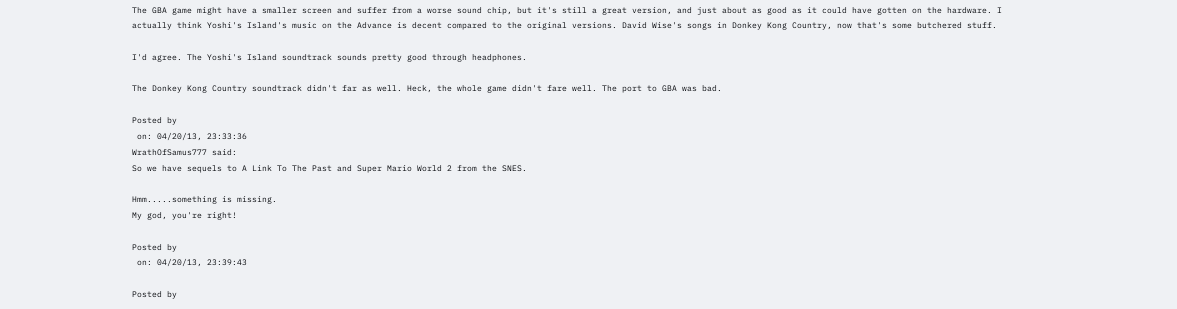The GBA game might have a smaller screen and suffer from a worse sound chip, but it's still a great version, and just about as good as it could have gotten on the hardware. I actually think Yoshi's Island's music on the Advance is decent compared to the original versions. David Wise's songs in Donkey Kong Country, now that's some butchered stuff.

I'd agree. The Yoshi's Island soundtrack sounds pretty good through headphones.

The Donkey Kong Country soundtrack didn't far as well. Heck, the whole game didn't fare well. The port to GBA was bad.

Posted by
 on: 04/20/13, 23:33:36
WrathOfSamus777 said:
So we have sequels to A Link To The Past and Super Mario World 2 from the SNES.

Hmm.....something is missing.
My god, you're right!

Posted by
 on: 04/20/13, 23:39:43

Posted by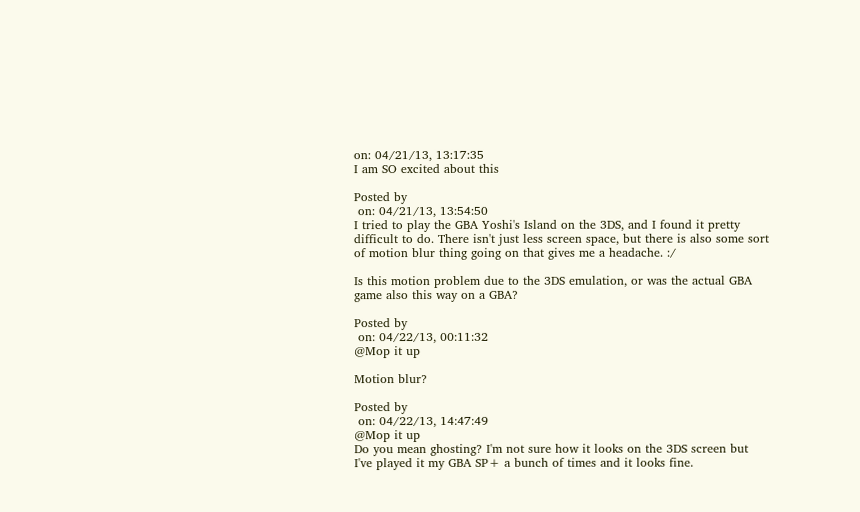on: 04/21/13, 13:17:35
I am SO excited about this

Posted by
 on: 04/21/13, 13:54:50
I tried to play the GBA Yoshi's Island on the 3DS, and I found it pretty difficult to do. There isn't just less screen space, but there is also some sort of motion blur thing going on that gives me a headache. :/

Is this motion problem due to the 3DS emulation, or was the actual GBA game also this way on a GBA?

Posted by
 on: 04/22/13, 00:11:32
@Mop it up

Motion blur?

Posted by
 on: 04/22/13, 14:47:49
@Mop it up
Do you mean ghosting? I'm not sure how it looks on the 3DS screen but I've played it my GBA SP+ a bunch of times and it looks fine.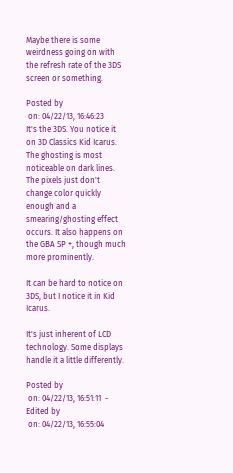Maybe there is some weirdness going on with the refresh rate of the 3DS screen or something.

Posted by
 on: 04/22/13, 16:46:23
It's the 3DS. You notice it on 3D Classics Kid Icarus. The ghosting is most noticeable on dark lines. The pixels just don't change color quickly enough and a smearing/ghosting effect occurs. It also happens on the GBA SP +, though much more prominently.

It can be hard to notice on 3DS, but I notice it in Kid Icarus.

It's just inherent of LCD technology. Some displays handle it a little differently.

Posted by
 on: 04/22/13, 16:51:11  - Edited by
 on: 04/22/13, 16:55:04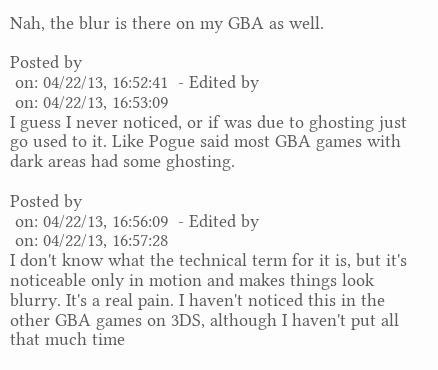Nah, the blur is there on my GBA as well.

Posted by
 on: 04/22/13, 16:52:41  - Edited by
 on: 04/22/13, 16:53:09
I guess I never noticed, or if was due to ghosting just go used to it. Like Pogue said most GBA games with dark areas had some ghosting.

Posted by
 on: 04/22/13, 16:56:09  - Edited by
 on: 04/22/13, 16:57:28
I don't know what the technical term for it is, but it's noticeable only in motion and makes things look blurry. It's a real pain. I haven't noticed this in the other GBA games on 3DS, although I haven't put all that much time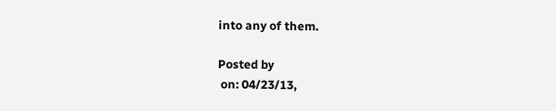into any of them.

Posted by
 on: 04/23/13,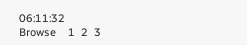06:11:32
Browse    1  2  3